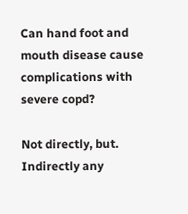Can hand foot and mouth disease cause complications with severe copd?

Not directly, but. Indirectly any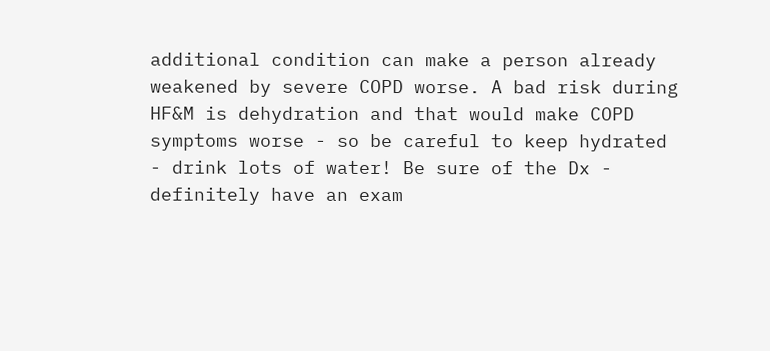additional condition can make a person already weakened by severe COPD worse. A bad risk during HF&M is dehydration and that would make COPD symptoms worse - so be careful to keep hydrated - drink lots of water! Be sure of the Dx - definitely have an exam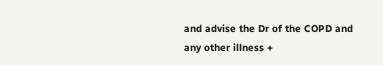and advise the Dr of the COPD and any other illness +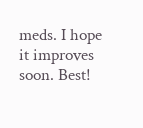meds. I hope it improves soon. Best!